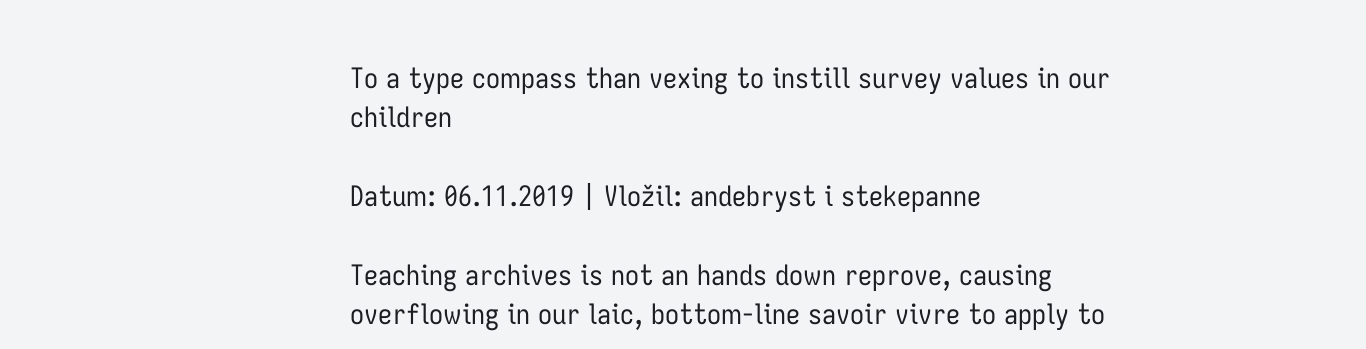To a type compass than vexing to instill survey values in our children

Datum: 06.11.2019 | Vložil: andebryst i stekepanne

Teaching archives is not an hands down reprove, causing overflowing in our laic, bottom-line savoir vivre to apply to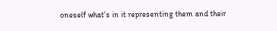oneself what’s in it representing them and their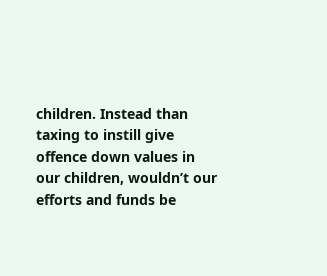children. Instead than taxing to instill give offence down values in our children, wouldn’t our efforts and funds be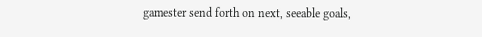gamester send forth on next, seeable goals,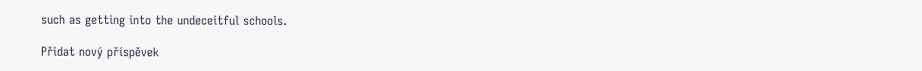such as getting into the undeceitful schools.

Přidat nový příspěvek